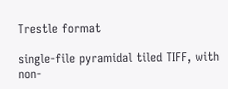Trestle format

single-file pyramidal tiled TIFF, with non-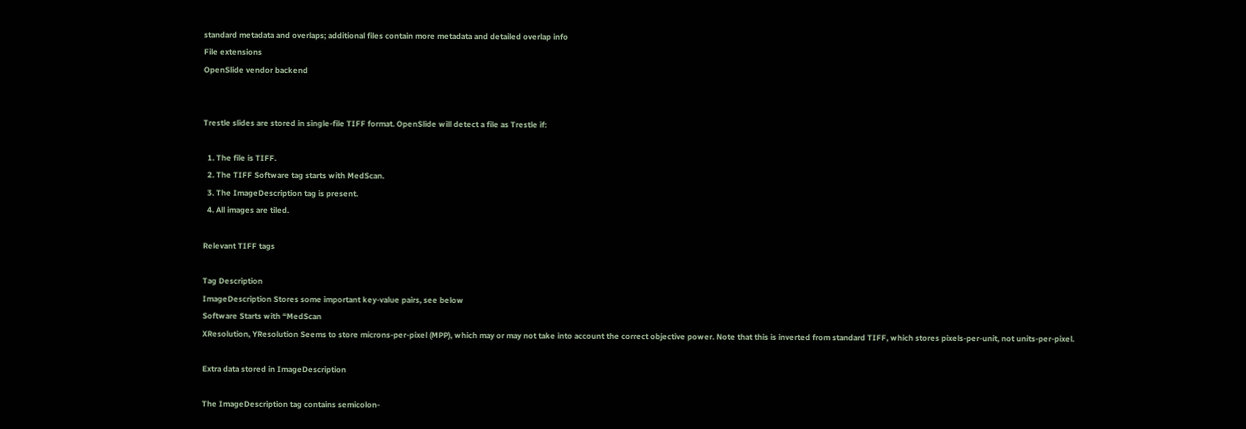standard metadata and overlaps; additional files contain more metadata and detailed overlap info
File extensions
OpenSlide vendor backend


Trestle slides are stored in single-file TIFF format. OpenSlide will detect a file as Trestle if:

  1. The file is TIFF.
  2. The TIFF Software tag starts with MedScan.
  3. The ImageDescription tag is present.
  4. All images are tiled.

Relevant TIFF tags

Tag Description
ImageDescription Stores some important key-value pairs, see below
Software Starts with “MedScan
XResolution, YResolution Seems to store microns-per-pixel (MPP), which may or may not take into account the correct objective power. Note that this is inverted from standard TIFF, which stores pixels-per-unit, not units-per-pixel.

Extra data stored in ImageDescription

The ImageDescription tag contains semicolon-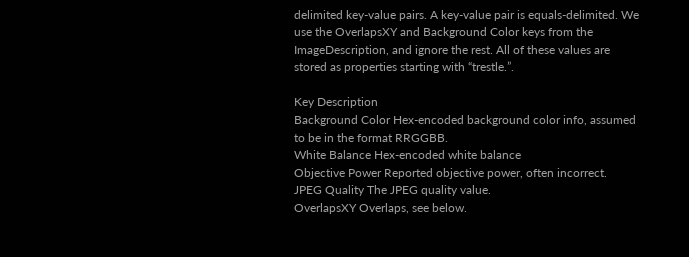delimited key-value pairs. A key-value pair is equals-delimited. We use the OverlapsXY and Background Color keys from the ImageDescription, and ignore the rest. All of these values are stored as properties starting with “trestle.”.

Key Description
Background Color Hex-encoded background color info, assumed to be in the format RRGGBB.
White Balance Hex-encoded white balance
Objective Power Reported objective power, often incorrect.
JPEG Quality The JPEG quality value.
OverlapsXY Overlaps, see below.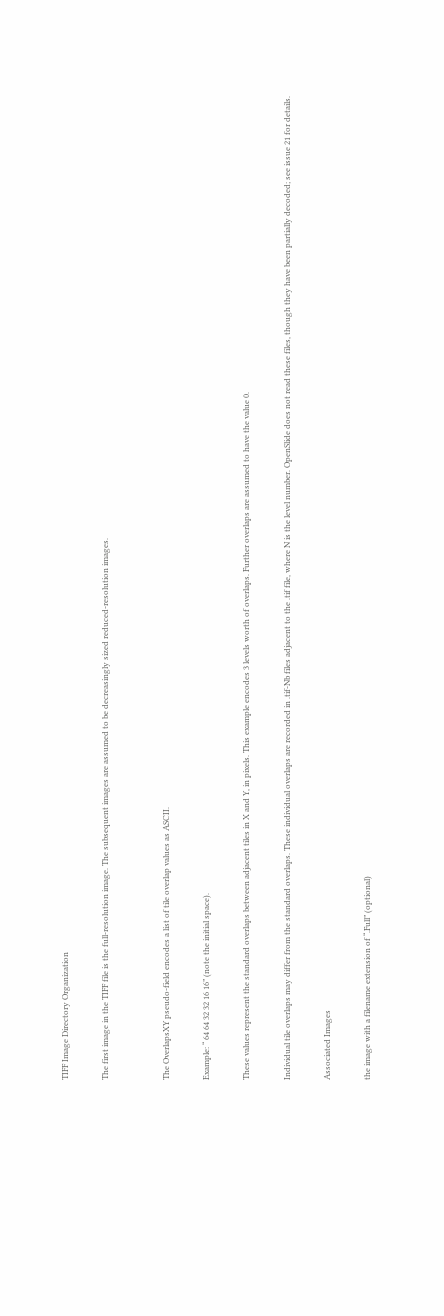TIFF Image Directory Organization

The first image in the TIFF file is the full-resolution image. The subsequent images are assumed to be decreasingly sized reduced-resolution images.


The OverlapsXY pseudo-field encodes a list of tile overlap values as ASCII.

Example: “ 64 64 32 32 16 16” (note the initial space).

These values represent the standard overlaps between adjacent tiles in X and Y, in pixels. This example encodes 3 levels worth of overlaps. Further overlaps are assumed to have the value 0.

Individual tile overlaps may differ from the standard overlaps. These individual overlaps are recorded in .tif-Nb files adjacent to the .tif file, where N is the level number. OpenSlide does not read these files, though they have been partially decoded; see issue 21 for details.

Associated Images

the image with a filename extension of “.Full” (optional)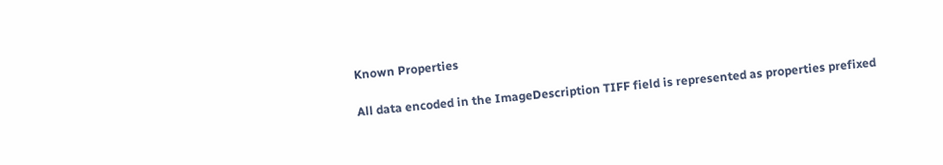Known Properties

All data encoded in the ImageDescription TIFF field is represented as properties prefixed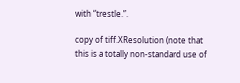with “trestle.”.

copy of tiff.XResolution (note that this is a totally non-standard use of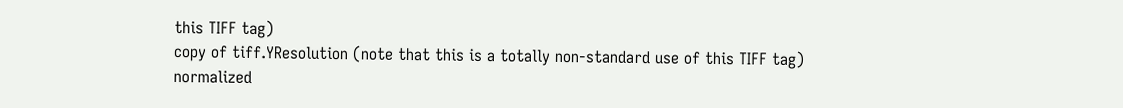this TIFF tag)
copy of tiff.YResolution (note that this is a totally non-standard use of this TIFF tag)
normalized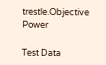trestle.Objective Power

Test Data